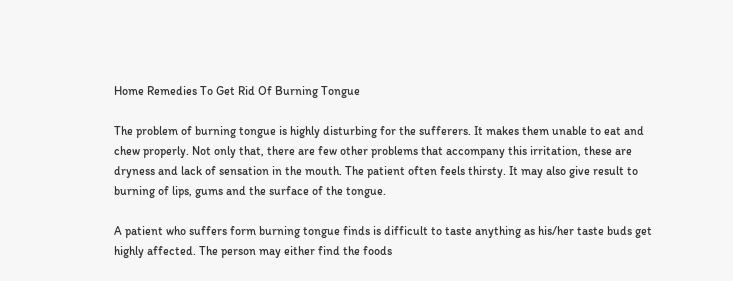Home Remedies To Get Rid Of Burning Tongue

The problem of burning tongue is highly disturbing for the sufferers. It makes them unable to eat and chew properly. Not only that, there are few other problems that accompany this irritation, these are dryness and lack of sensation in the mouth. The patient often feels thirsty. It may also give result to burning of lips, gums and the surface of the tongue.

A patient who suffers form burning tongue finds is difficult to taste anything as his/her taste buds get highly affected. The person may either find the foods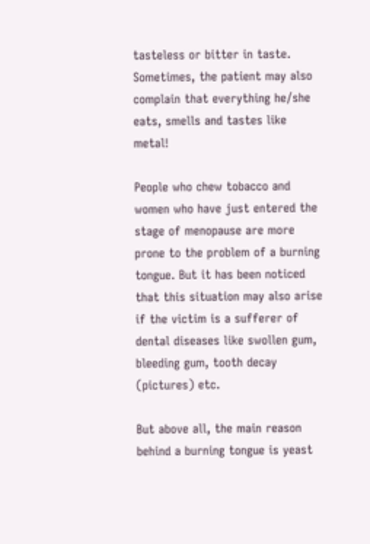tasteless or bitter in taste. Sometimes, the patient may also complain that everything he/she eats, smells and tastes like metal!

People who chew tobacco and women who have just entered the stage of menopause are more prone to the problem of a burning tongue. But it has been noticed that this situation may also arise if the victim is a sufferer of dental diseases like swollen gum, bleeding gum, tooth decay (pictures) etc.

But above all, the main reason behind a burning tongue is yeast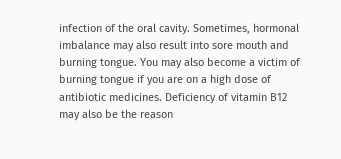infection of the oral cavity. Sometimes, hormonal imbalance may also result into sore mouth and burning tongue. You may also become a victim of burning tongue if you are on a high dose of antibiotic medicines. Deficiency of vitamin B12 may also be the reason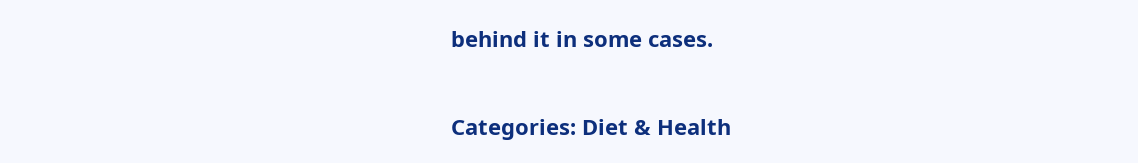behind it in some cases.

Categories: Diet & Health